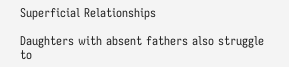Superficial Relationships

Daughters with absent fathers also struggle to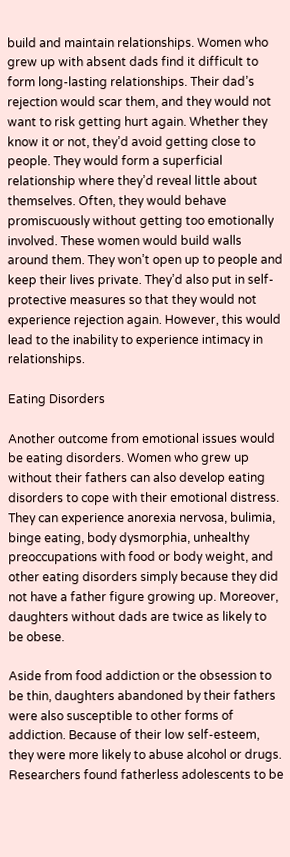build and maintain relationships. Women who grew up with absent dads find it difficult to form long-lasting relationships. Their dad’s rejection would scar them, and they would not want to risk getting hurt again. Whether they know it or not, they’d avoid getting close to people. They would form a superficial relationship where they’d reveal little about themselves. Often, they would behave promiscuously without getting too emotionally involved. These women would build walls around them. They won’t open up to people and keep their lives private. They’d also put in self-protective measures so that they would not experience rejection again. However, this would lead to the inability to experience intimacy in relationships.

Eating Disorders

Another outcome from emotional issues would be eating disorders. Women who grew up without their fathers can also develop eating disorders to cope with their emotional distress. They can experience anorexia nervosa, bulimia, binge eating, body dysmorphia, unhealthy preoccupations with food or body weight, and other eating disorders simply because they did not have a father figure growing up. Moreover, daughters without dads are twice as likely to be obese.

Aside from food addiction or the obsession to be thin, daughters abandoned by their fathers were also susceptible to other forms of addiction. Because of their low self-esteem, they were more likely to abuse alcohol or drugs. Researchers found fatherless adolescents to be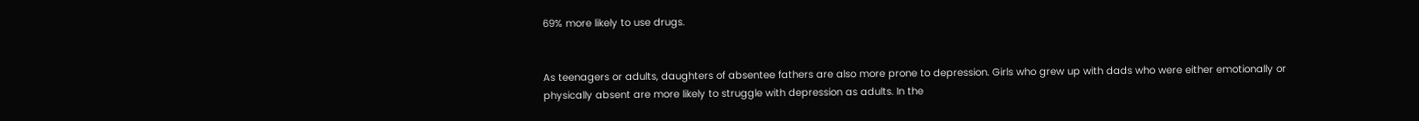69% more likely to use drugs.


As teenagers or adults, daughters of absentee fathers are also more prone to depression. Girls who grew up with dads who were either emotionally or physically absent are more likely to struggle with depression as adults. In the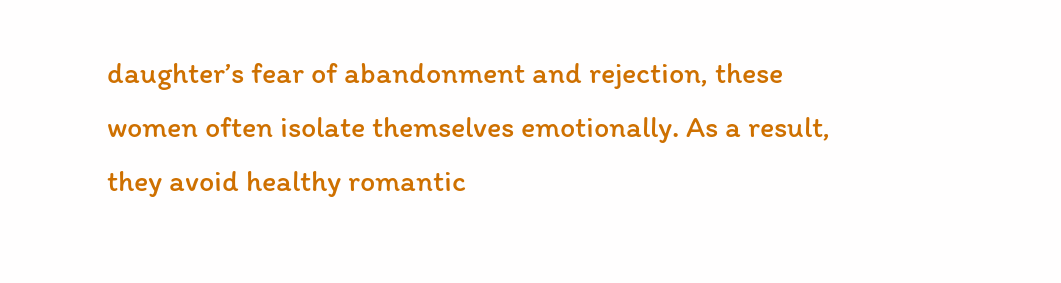daughter’s fear of abandonment and rejection, these women often isolate themselves emotionally. As a result, they avoid healthy romantic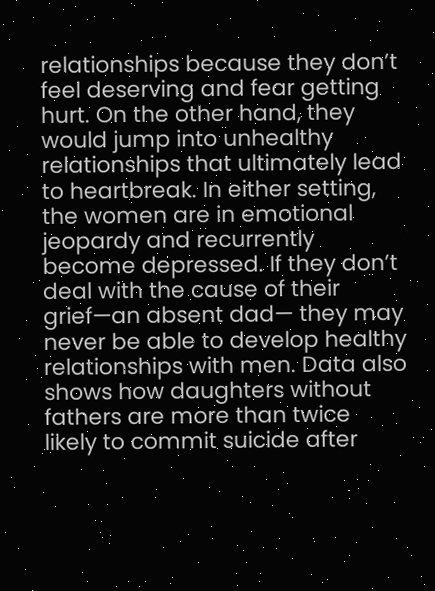relationships because they don’t feel deserving and fear getting hurt. On the other hand, they would jump into unhealthy relationships that ultimately lead to heartbreak. In either setting, the women are in emotional jeopardy and recurrently become depressed. If they don’t deal with the cause of their grief—an absent dad— they may never be able to develop healthy relationships with men. Data also shows how daughters without fathers are more than twice likely to commit suicide after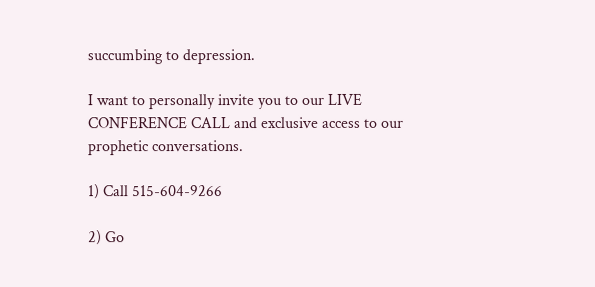succumbing to depression.

I want to personally invite you to our LIVE CONFERENCE CALL and exclusive access to our prophetic conversations.

1) Call 515-604-9266

2) Go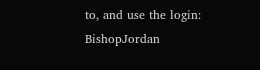to, and use the login: BishopJordan